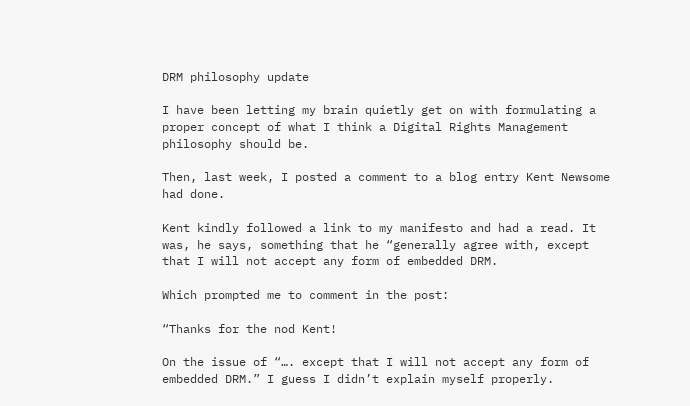DRM philosophy update

I have been letting my brain quietly get on with formulating a proper concept of what I think a Digital Rights Management philosophy should be.

Then, last week, I posted a comment to a blog entry Kent Newsome had done.

Kent kindly followed a link to my manifesto and had a read. It was, he says, something that he “generally agree with, except that I will not accept any form of embedded DRM.

Which prompted me to comment in the post:

“Thanks for the nod Kent!

On the issue of “…. except that I will not accept any form of embedded DRM.” I guess I didn’t explain myself properly.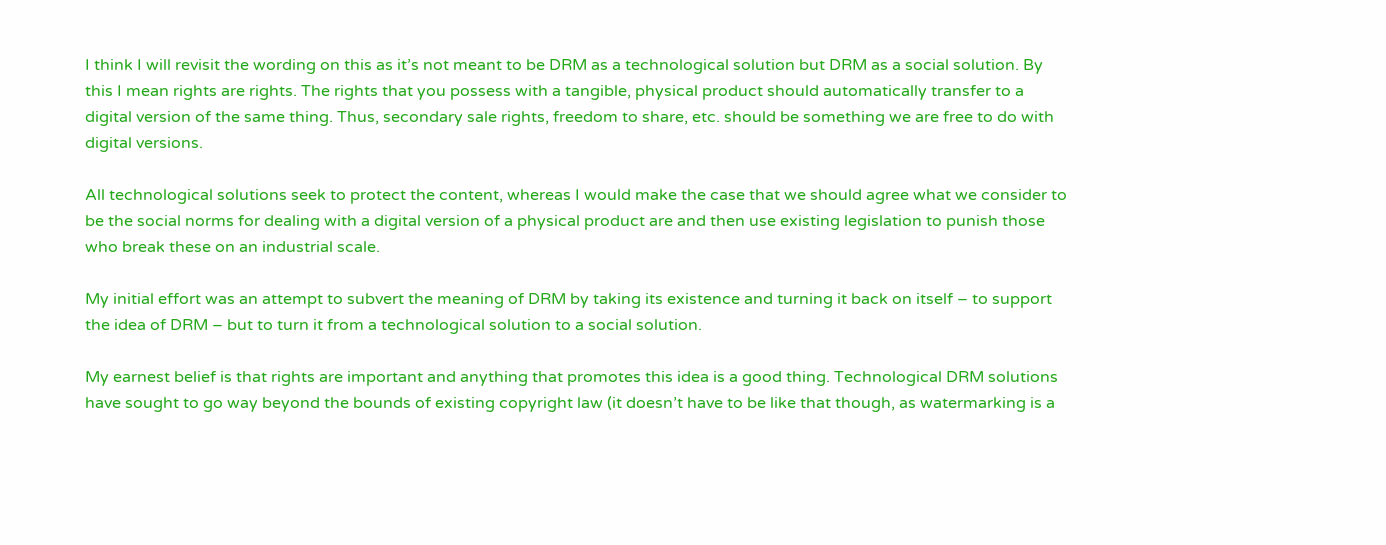I think I will revisit the wording on this as it’s not meant to be DRM as a technological solution but DRM as a social solution. By this I mean rights are rights. The rights that you possess with a tangible, physical product should automatically transfer to a digital version of the same thing. Thus, secondary sale rights, freedom to share, etc. should be something we are free to do with digital versions.

All technological solutions seek to protect the content, whereas I would make the case that we should agree what we consider to be the social norms for dealing with a digital version of a physical product are and then use existing legislation to punish those who break these on an industrial scale.

My initial effort was an attempt to subvert the meaning of DRM by taking its existence and turning it back on itself – to support the idea of DRM – but to turn it from a technological solution to a social solution.

My earnest belief is that rights are important and anything that promotes this idea is a good thing. Technological DRM solutions have sought to go way beyond the bounds of existing copyright law (it doesn’t have to be like that though, as watermarking is a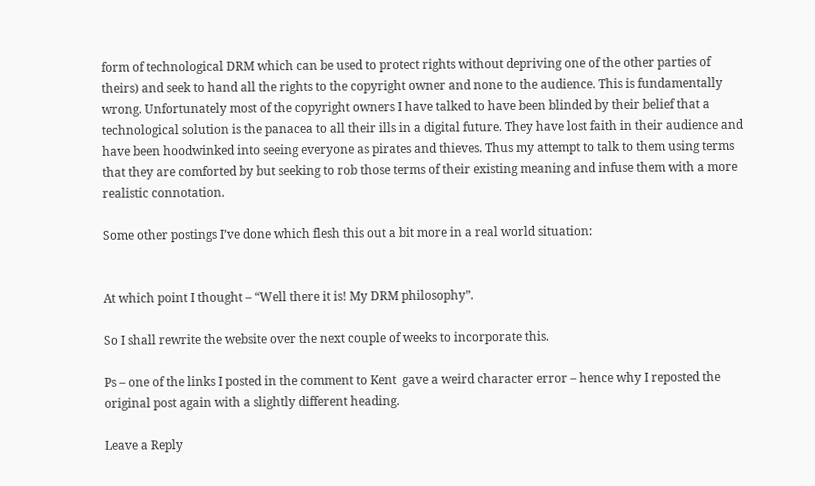form of technological DRM which can be used to protect rights without depriving one of the other parties of theirs) and seek to hand all the rights to the copyright owner and none to the audience. This is fundamentally wrong. Unfortunately most of the copyright owners I have talked to have been blinded by their belief that a technological solution is the panacea to all their ills in a digital future. They have lost faith in their audience and have been hoodwinked into seeing everyone as pirates and thieves. Thus my attempt to talk to them using terms that they are comforted by but seeking to rob those terms of their existing meaning and infuse them with a more realistic connotation.

Some other postings I’ve done which flesh this out a bit more in a real world situation:


At which point I thought – “Well there it is! My DRM philosophy”.

So I shall rewrite the website over the next couple of weeks to incorporate this.

Ps – one of the links I posted in the comment to Kent  gave a weird character error – hence why I reposted the original post again with a slightly different heading.

Leave a Reply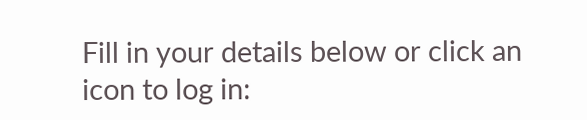Fill in your details below or click an icon to log in: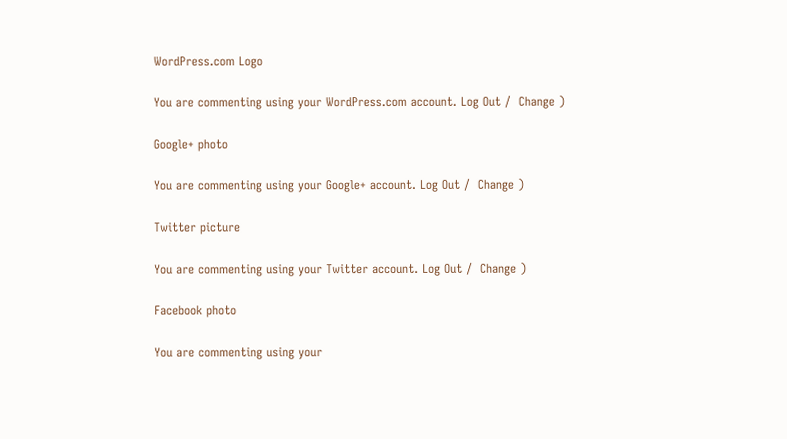WordPress.com Logo

You are commenting using your WordPress.com account. Log Out /  Change )

Google+ photo

You are commenting using your Google+ account. Log Out /  Change )

Twitter picture

You are commenting using your Twitter account. Log Out /  Change )

Facebook photo

You are commenting using your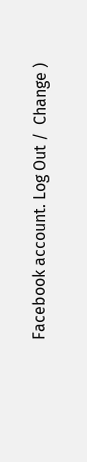Facebook account. Log Out /  Change )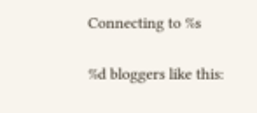Connecting to %s

%d bloggers like this: